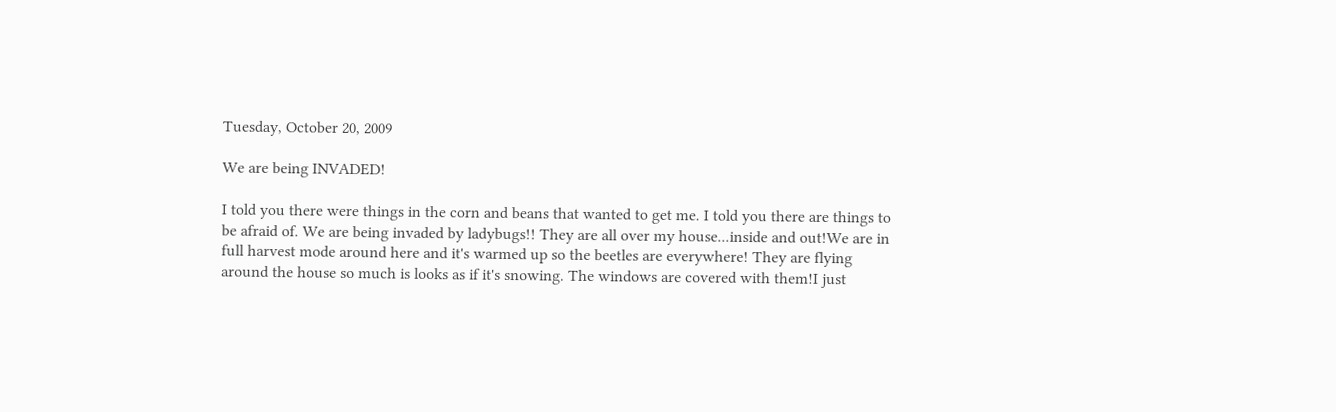Tuesday, October 20, 2009

We are being INVADED!

I told you there were things in the corn and beans that wanted to get me. I told you there are things to be afraid of. We are being invaded by ladybugs!! They are all over my house...inside and out!We are in full harvest mode around here and it's warmed up so the beetles are everywhere! They are flying around the house so much is looks as if it's snowing. The windows are covered with them!I just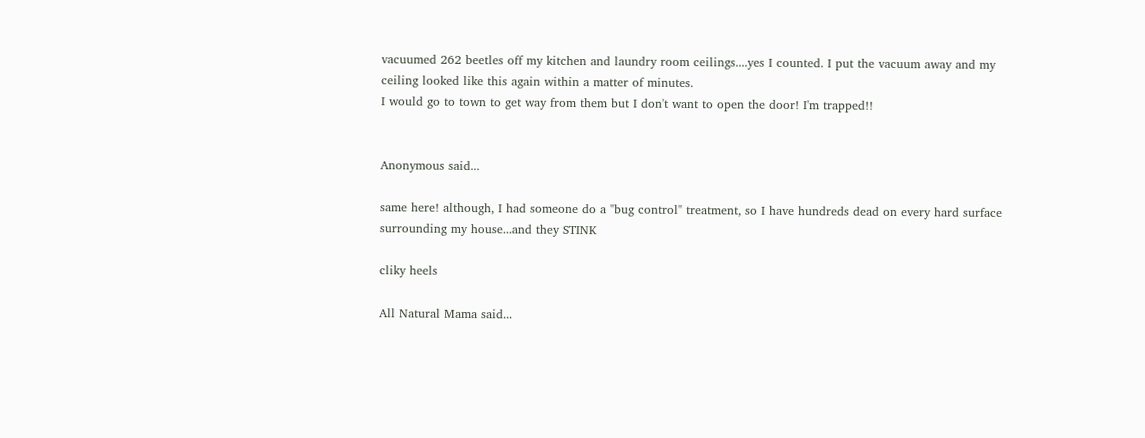vacuumed 262 beetles off my kitchen and laundry room ceilings....yes I counted. I put the vacuum away and my ceiling looked like this again within a matter of minutes.
I would go to town to get way from them but I don't want to open the door! I'm trapped!!


Anonymous said...

same here! although, I had someone do a "bug control" treatment, so I have hundreds dead on every hard surface surrounding my house...and they STINK

cliky heels

All Natural Mama said...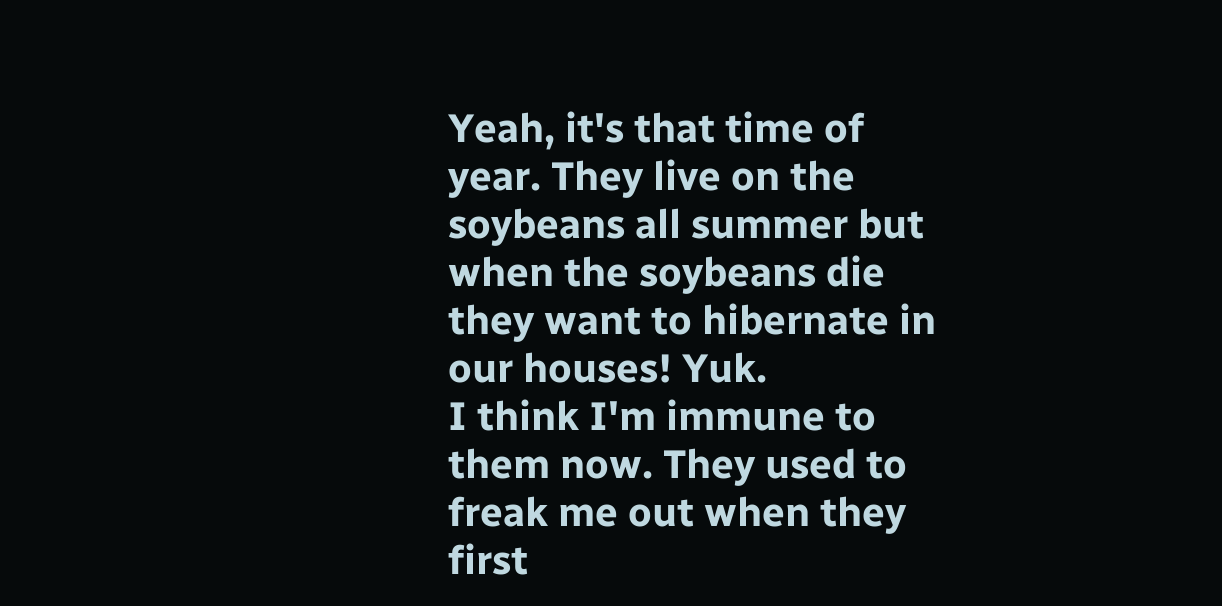Yeah, it's that time of year. They live on the soybeans all summer but when the soybeans die they want to hibernate in our houses! Yuk.
I think I'm immune to them now. They used to freak me out when they first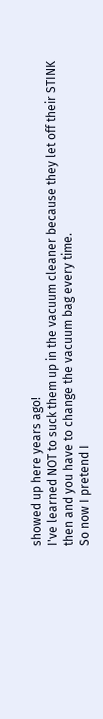showed up here years ago!
I've learned NOT to suck them up in the vacuum cleaner because they let off their STINK then and you have to change the vacuum bag every time.
So now I pretend I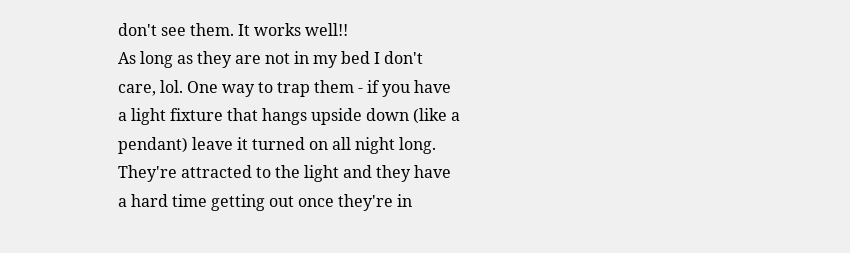don't see them. It works well!!
As long as they are not in my bed I don't care, lol. One way to trap them - if you have a light fixture that hangs upside down (like a pendant) leave it turned on all night long. They're attracted to the light and they have a hard time getting out once they're in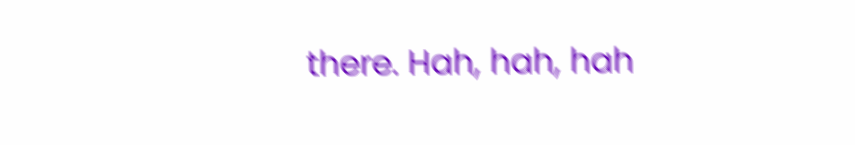there. Hah, hah, hah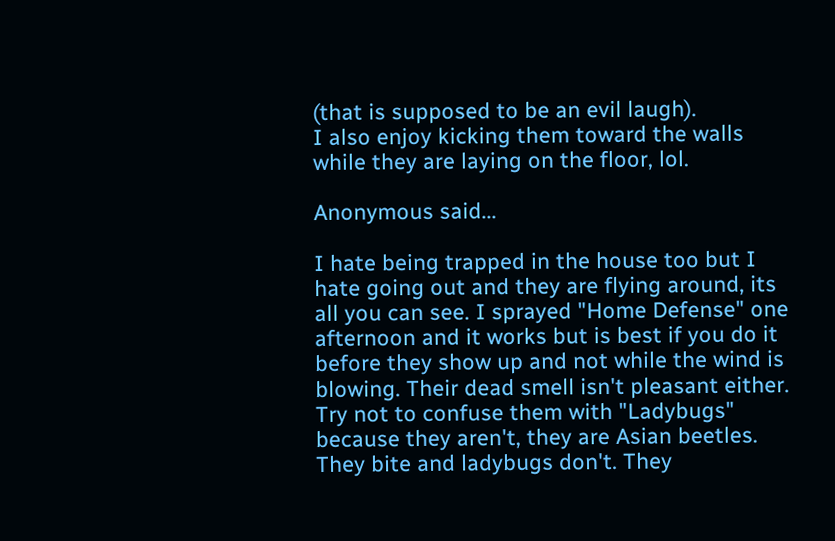(that is supposed to be an evil laugh).
I also enjoy kicking them toward the walls while they are laying on the floor, lol.

Anonymous said...

I hate being trapped in the house too but I hate going out and they are flying around, its all you can see. I sprayed "Home Defense" one afternoon and it works but is best if you do it before they show up and not while the wind is blowing. Their dead smell isn't pleasant either. Try not to confuse them with "Ladybugs" because they aren't, they are Asian beetles. They bite and ladybugs don't. They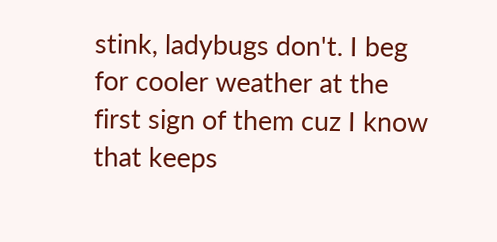stink, ladybugs don't. I beg for cooler weather at the first sign of them cuz I know that keeps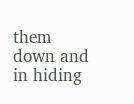them down and in hiding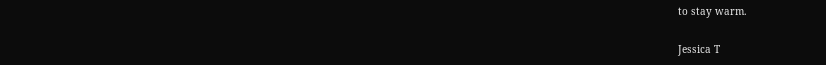to stay warm.

Jessica T